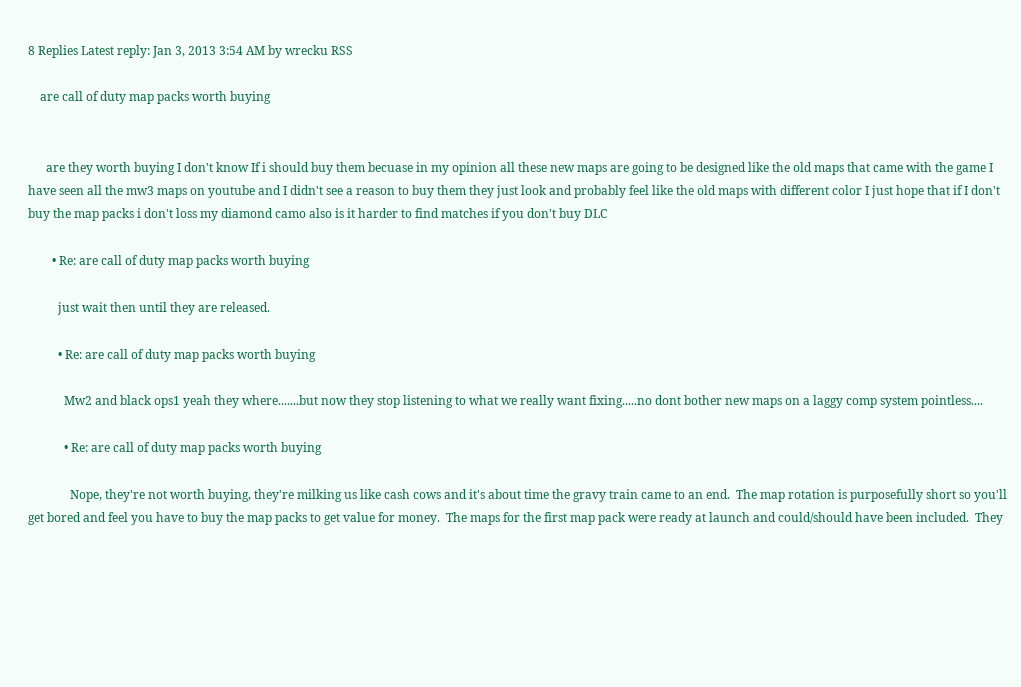8 Replies Latest reply: Jan 3, 2013 3:54 AM by wrecku RSS

    are call of duty map packs worth buying


      are they worth buying I don't know If i should buy them becuase in my opinion all these new maps are going to be designed like the old maps that came with the game I have seen all the mw3 maps on youtube and I didn't see a reason to buy them they just look and probably feel like the old maps with different color I just hope that if I don't buy the map packs i don't loss my diamond camo also is it harder to find matches if you don't buy DLC

        • Re: are call of duty map packs worth buying

          just wait then until they are released.

          • Re: are call of duty map packs worth buying

            Mw2 and black ops1 yeah they where.......but now they stop listening to what we really want fixing.....no dont bother new maps on a laggy comp system pointless....

            • Re: are call of duty map packs worth buying

              Nope, they're not worth buying, they're milking us like cash cows and it's about time the gravy train came to an end.  The map rotation is purposefully short so you'll get bored and feel you have to buy the map packs to get value for money.  The maps for the first map pack were ready at launch and could/should have been included.  They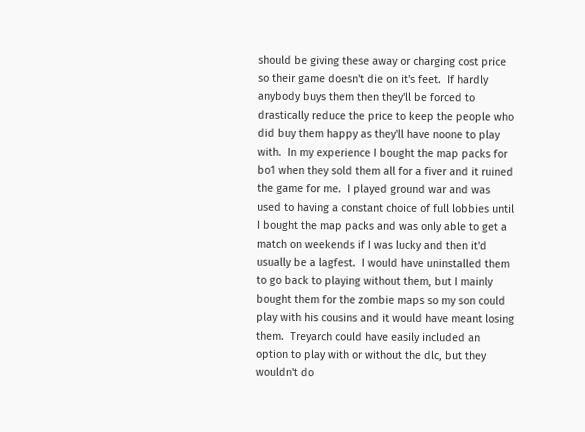should be giving these away or charging cost price so their game doesn't die on it's feet.  If hardly anybody buys them then they'll be forced to drastically reduce the price to keep the people who did buy them happy as they'll have noone to play with.  In my experience I bought the map packs for bo1 when they sold them all for a fiver and it ruined the game for me.  I played ground war and was used to having a constant choice of full lobbies until I bought the map packs and was only able to get a match on weekends if I was lucky and then it'd usually be a lagfest.  I would have uninstalled them to go back to playing without them, but I mainly bought them for the zombie maps so my son could play with his cousins and it would have meant losing them.  Treyarch could have easily included an option to play with or without the dlc, but they wouldn't do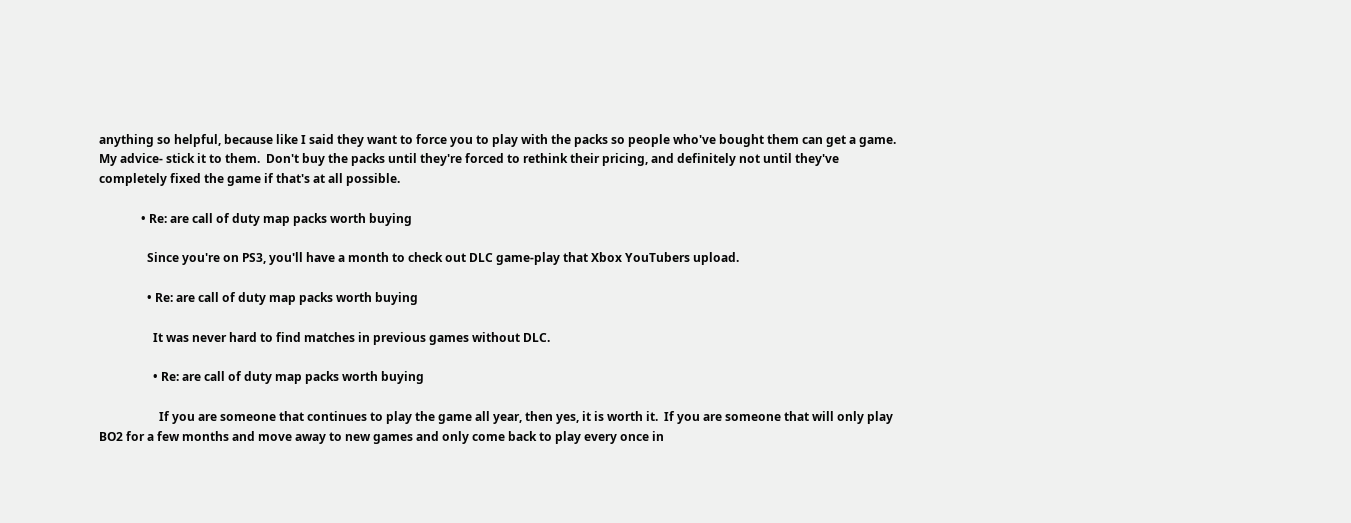anything so helpful, because like I said they want to force you to play with the packs so people who've bought them can get a game.  My advice- stick it to them.  Don't buy the packs until they're forced to rethink their pricing, and definitely not until they've completely fixed the game if that's at all possible.

              • Re: are call of duty map packs worth buying

                Since you're on PS3, you'll have a month to check out DLC game-play that Xbox YouTubers upload.

                • Re: are call of duty map packs worth buying

                  It was never hard to find matches in previous games without DLC.

                  • Re: are call of duty map packs worth buying

                    If you are someone that continues to play the game all year, then yes, it is worth it.  If you are someone that will only play BO2 for a few months and move away to new games and only come back to play every once in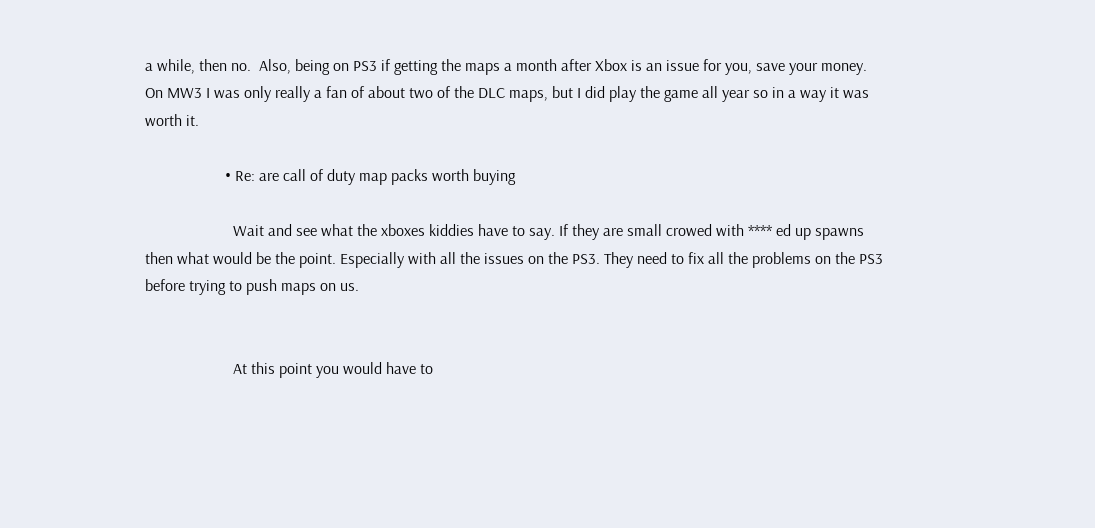a while, then no.  Also, being on PS3 if getting the maps a month after Xbox is an issue for you, save your money.  On MW3 I was only really a fan of about two of the DLC maps, but I did play the game all year so in a way it was worth it.

                    • Re: are call of duty map packs worth buying

                      Wait and see what the xboxes kiddies have to say. If they are small crowed with **** ed up spawns then what would be the point. Especially with all the issues on the PS3. They need to fix all the problems on the PS3 before trying to push maps on us.


                      At this point you would have to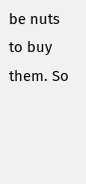be nuts to buy them. So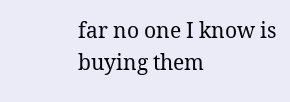far no one I know is buying them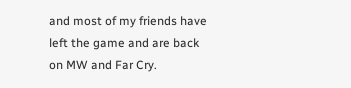and most of my friends have left the game and are back on MW and Far Cry.